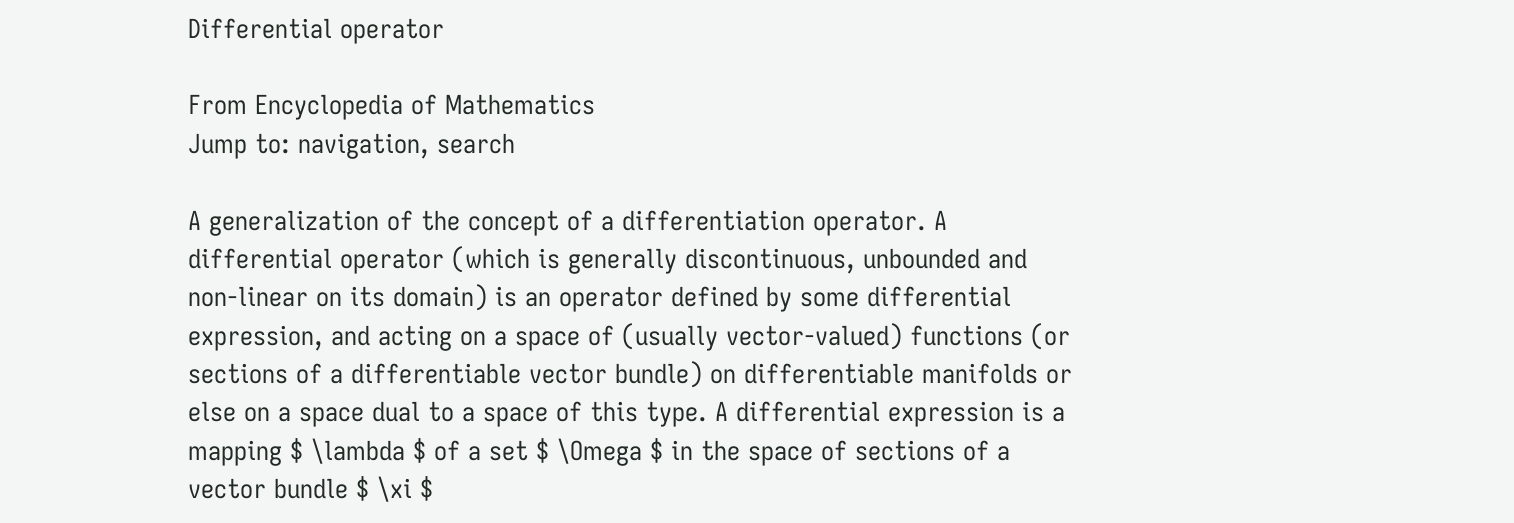Differential operator

From Encyclopedia of Mathematics
Jump to: navigation, search

A generalization of the concept of a differentiation operator. A differential operator (which is generally discontinuous, unbounded and non-linear on its domain) is an operator defined by some differential expression, and acting on a space of (usually vector-valued) functions (or sections of a differentiable vector bundle) on differentiable manifolds or else on a space dual to a space of this type. A differential expression is a mapping $ \lambda $ of a set $ \Omega $ in the space of sections of a vector bundle $ \xi $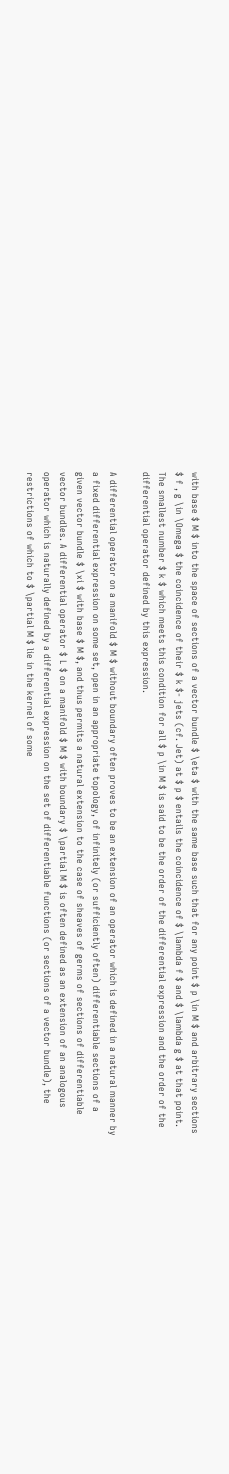with base $ M $ into the space of sections of a vector bundle $ \eta $ with the same base such that for any point $ p \in M $ and arbitrary sections $ f , g \in \Omega $ the coincidence of their $ k $- jets (cf. Jet) at $ p $ entails the coincidence of $ \lambda f $ and $ \lambda g $ at that point. The smallest number $ k $ which meets this condition for all $ p \in M $ is said to be the order of the differential expression and the order of the differential operator defined by this expression.

A differential operator on a manifold $ M $ without boundary often proves to be an extension of an operator which is defined in a natural manner by a fixed differential expression on some set, open in an appropriate topology, of infinitely (or sufficiently often) differentiable sections of a given vector bundle $ \xi $ with base $ M $, and thus permits a natural extension to the case of sheaves of germs of sections of differentiable vector bundles. A differential operator $ L $ on a manifold $ M $ with boundary $ \partial M $ is often defined as an extension of an analogous operator which is naturally defined by a differential expression on the set of differentiable functions (or sections of a vector bundle), the restrictions of which to $ \partial M $ lie in the kernel of some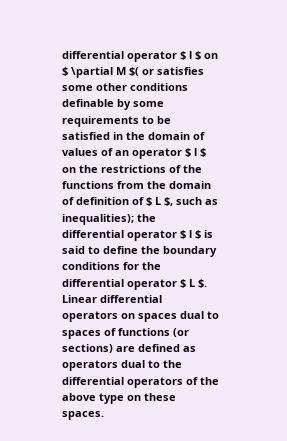differential operator $ l $ on $ \partial M $( or satisfies some other conditions definable by some requirements to be satisfied in the domain of values of an operator $ l $ on the restrictions of the functions from the domain of definition of $ L $, such as inequalities); the differential operator $ l $ is said to define the boundary conditions for the differential operator $ L $. Linear differential operators on spaces dual to spaces of functions (or sections) are defined as operators dual to the differential operators of the above type on these spaces.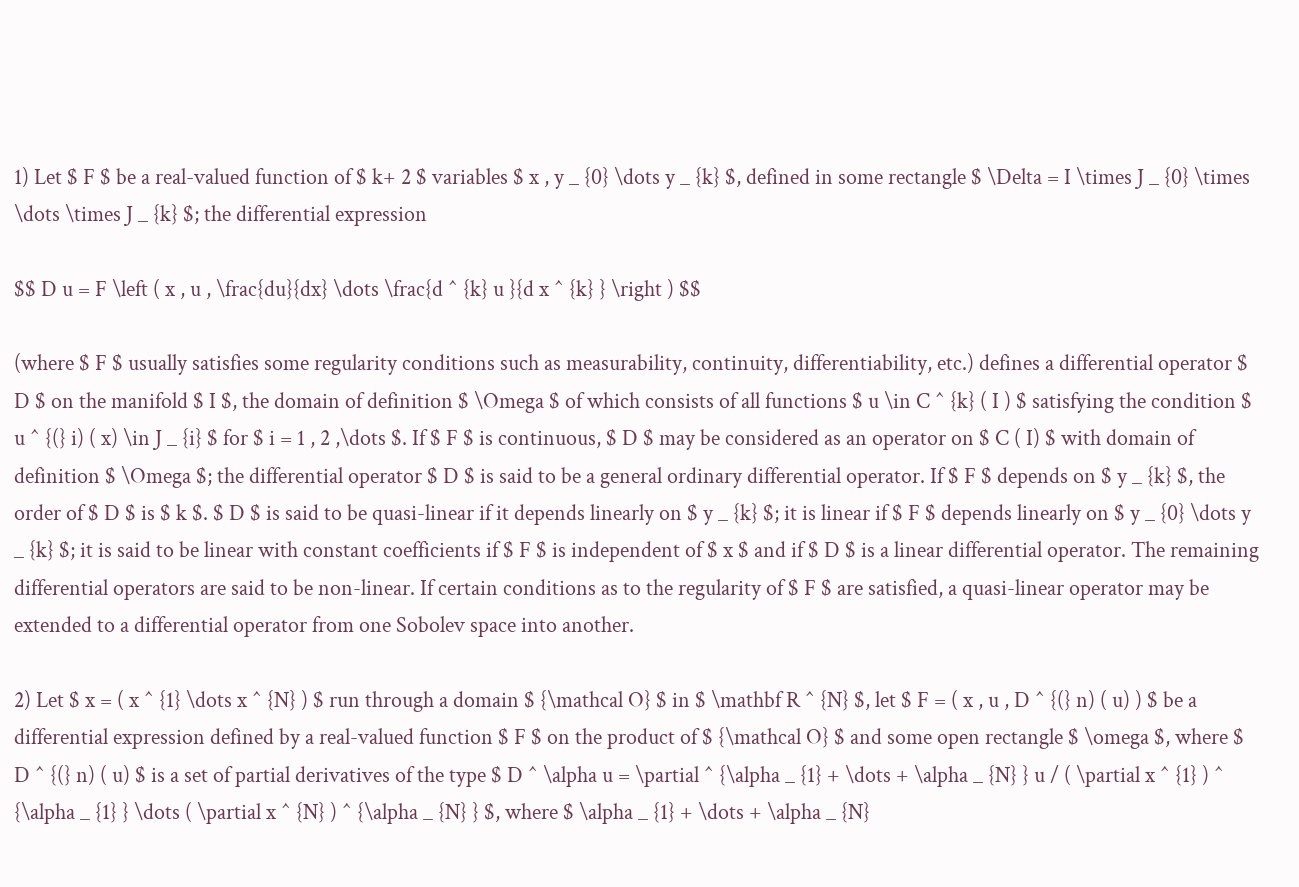1) Let $ F $ be a real-valued function of $ k+ 2 $ variables $ x , y _ {0} \dots y _ {k} $, defined in some rectangle $ \Delta = I \times J _ {0} \times \dots \times J _ {k} $; the differential expression

$$ D u = F \left ( x , u , \frac{du}{dx} \dots \frac{d ^ {k} u }{d x ^ {k} } \right ) $$

(where $ F $ usually satisfies some regularity conditions such as measurability, continuity, differentiability, etc.) defines a differential operator $ D $ on the manifold $ I $, the domain of definition $ \Omega $ of which consists of all functions $ u \in C ^ {k} ( I ) $ satisfying the condition $ u ^ {(} i) ( x) \in J _ {i} $ for $ i = 1 , 2 ,\dots $. If $ F $ is continuous, $ D $ may be considered as an operator on $ C ( I) $ with domain of definition $ \Omega $; the differential operator $ D $ is said to be a general ordinary differential operator. If $ F $ depends on $ y _ {k} $, the order of $ D $ is $ k $. $ D $ is said to be quasi-linear if it depends linearly on $ y _ {k} $; it is linear if $ F $ depends linearly on $ y _ {0} \dots y _ {k} $; it is said to be linear with constant coefficients if $ F $ is independent of $ x $ and if $ D $ is a linear differential operator. The remaining differential operators are said to be non-linear. If certain conditions as to the regularity of $ F $ are satisfied, a quasi-linear operator may be extended to a differential operator from one Sobolev space into another.

2) Let $ x = ( x ^ {1} \dots x ^ {N} ) $ run through a domain $ {\mathcal O} $ in $ \mathbf R ^ {N} $, let $ F = ( x , u , D ^ {(} n) ( u) ) $ be a differential expression defined by a real-valued function $ F $ on the product of $ {\mathcal O} $ and some open rectangle $ \omega $, where $ D ^ {(} n) ( u) $ is a set of partial derivatives of the type $ D ^ \alpha u = \partial ^ {\alpha _ {1} + \dots + \alpha _ {N} } u / ( \partial x ^ {1} ) ^ {\alpha _ {1} } \dots ( \partial x ^ {N} ) ^ {\alpha _ {N} } $, where $ \alpha _ {1} + \dots + \alpha _ {N}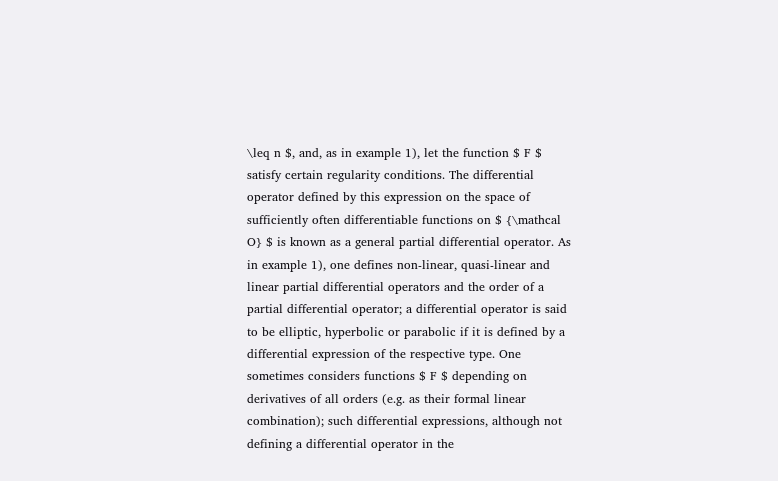\leq n $, and, as in example 1), let the function $ F $ satisfy certain regularity conditions. The differential operator defined by this expression on the space of sufficiently often differentiable functions on $ {\mathcal O} $ is known as a general partial differential operator. As in example 1), one defines non-linear, quasi-linear and linear partial differential operators and the order of a partial differential operator; a differential operator is said to be elliptic, hyperbolic or parabolic if it is defined by a differential expression of the respective type. One sometimes considers functions $ F $ depending on derivatives of all orders (e.g. as their formal linear combination); such differential expressions, although not defining a differential operator in the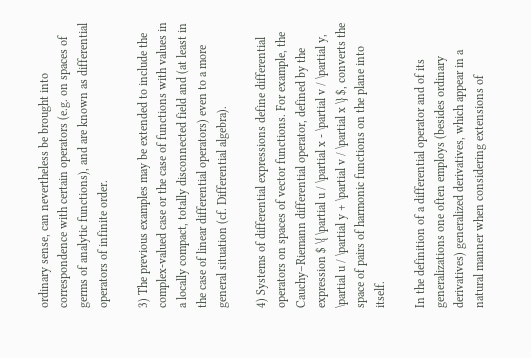ordinary sense, can nevertheless be brought into correspondence with certain operators (e.g. on spaces of germs of analytic functions), and are known as differential operators of infinite order.

3) The previous examples may be extended to include the complex-valued case or the case of functions with values in a locally compact, totally disconnected field and (at least in the case of linear differential operators) even to a more general situation (cf. Differential algebra).

4) Systems of differential expressions define differential operators on spaces of vector functions. For example, the Cauchy–Riemann differential operator, defined by the expression $ \{ \partial u / \partial x - \partial v / \partial y, \partial u / \partial y + \partial v / \partial x \} $, converts the space of pairs of harmonic functions on the plane into itself.

In the definition of a differential operator and of its generalizations one often employs (besides ordinary derivatives) generalized derivatives, which appear in a natural manner when considering extensions of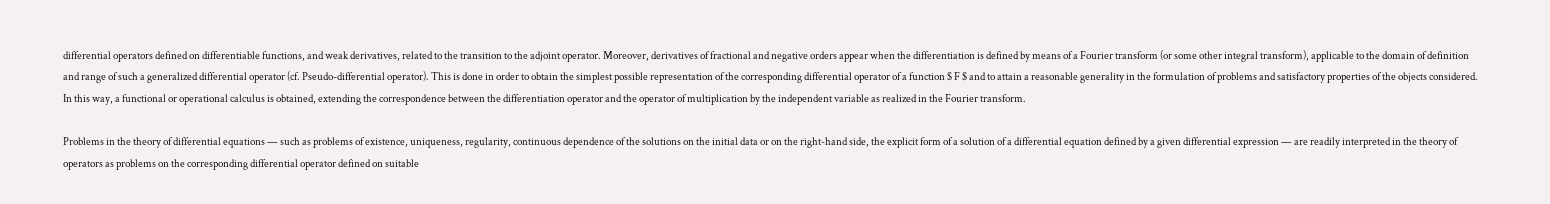differential operators defined on differentiable functions, and weak derivatives, related to the transition to the adjoint operator. Moreover, derivatives of fractional and negative orders appear when the differentiation is defined by means of a Fourier transform (or some other integral transform), applicable to the domain of definition and range of such a generalized differential operator (cf. Pseudo-differential operator). This is done in order to obtain the simplest possible representation of the corresponding differential operator of a function $ F $ and to attain a reasonable generality in the formulation of problems and satisfactory properties of the objects considered. In this way, a functional or operational calculus is obtained, extending the correspondence between the differentiation operator and the operator of multiplication by the independent variable as realized in the Fourier transform.

Problems in the theory of differential equations — such as problems of existence, uniqueness, regularity, continuous dependence of the solutions on the initial data or on the right-hand side, the explicit form of a solution of a differential equation defined by a given differential expression — are readily interpreted in the theory of operators as problems on the corresponding differential operator defined on suitable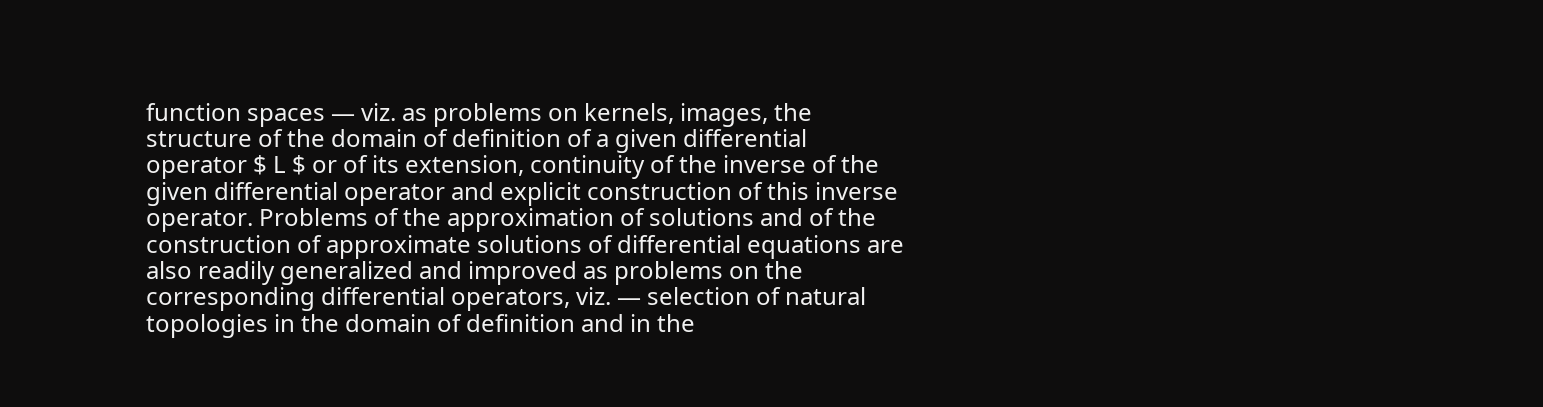function spaces — viz. as problems on kernels, images, the structure of the domain of definition of a given differential operator $ L $ or of its extension, continuity of the inverse of the given differential operator and explicit construction of this inverse operator. Problems of the approximation of solutions and of the construction of approximate solutions of differential equations are also readily generalized and improved as problems on the corresponding differential operators, viz. — selection of natural topologies in the domain of definition and in the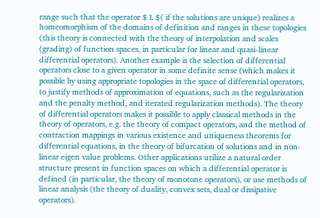range such that the operator $ L $( if the solutions are unique) realizes a homeomorphism of the domains of definition and ranges in these topologies (this theory is connected with the theory of interpolation and scales (grading) of function spaces, in particular for linear and quasi-linear differential operators). Another example is the selection of differential operators close to a given operator in some definite sense (which makes it possible by using appropriate topologies in the space of differential operators, to justify methods of approximation of equations, such as the regularization and the penalty method, and iterated regularization methods). The theory of differential operators makes it possible to apply classical methods in the theory of operators, e.g. the theory of compact operators, and the method of contraction mappings in various existence and uniqueness theorems for differential equations, in the theory of bifurcation of solutions and in non-linear eigen value problems. Other applications utilize a natural order structure present in function spaces on which a differential operator is defined (in particular, the theory of monotone operators), or use methods of linear analysis (the theory of duality, convex sets, dual or dissipative operators).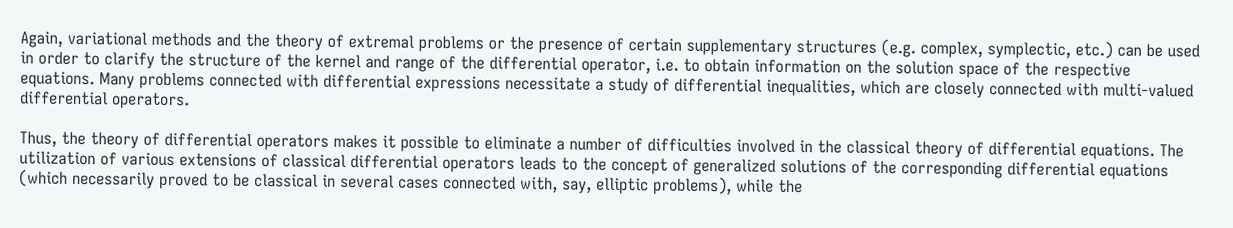Again, variational methods and the theory of extremal problems or the presence of certain supplementary structures (e.g. complex, symplectic, etc.) can be used in order to clarify the structure of the kernel and range of the differential operator, i.e. to obtain information on the solution space of the respective equations. Many problems connected with differential expressions necessitate a study of differential inequalities, which are closely connected with multi-valued differential operators.

Thus, the theory of differential operators makes it possible to eliminate a number of difficulties involved in the classical theory of differential equations. The utilization of various extensions of classical differential operators leads to the concept of generalized solutions of the corresponding differential equations (which necessarily proved to be classical in several cases connected with, say, elliptic problems), while the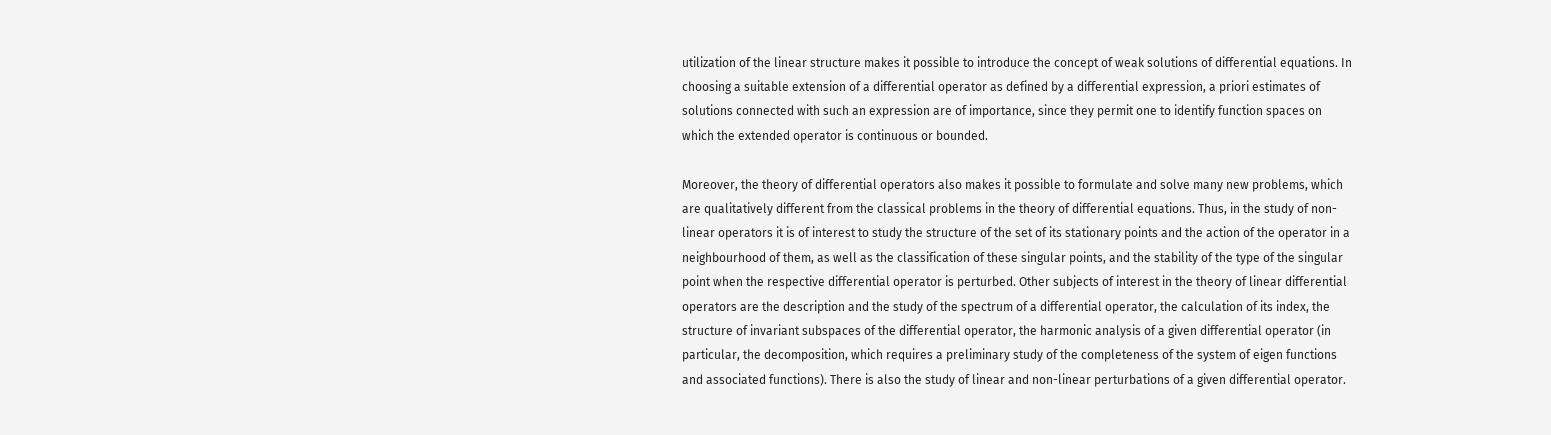utilization of the linear structure makes it possible to introduce the concept of weak solutions of differential equations. In choosing a suitable extension of a differential operator as defined by a differential expression, a priori estimates of solutions connected with such an expression are of importance, since they permit one to identify function spaces on which the extended operator is continuous or bounded.

Moreover, the theory of differential operators also makes it possible to formulate and solve many new problems, which are qualitatively different from the classical problems in the theory of differential equations. Thus, in the study of non-linear operators it is of interest to study the structure of the set of its stationary points and the action of the operator in a neighbourhood of them, as well as the classification of these singular points, and the stability of the type of the singular point when the respective differential operator is perturbed. Other subjects of interest in the theory of linear differential operators are the description and the study of the spectrum of a differential operator, the calculation of its index, the structure of invariant subspaces of the differential operator, the harmonic analysis of a given differential operator (in particular, the decomposition, which requires a preliminary study of the completeness of the system of eigen functions and associated functions). There is also the study of linear and non-linear perturbations of a given differential operator.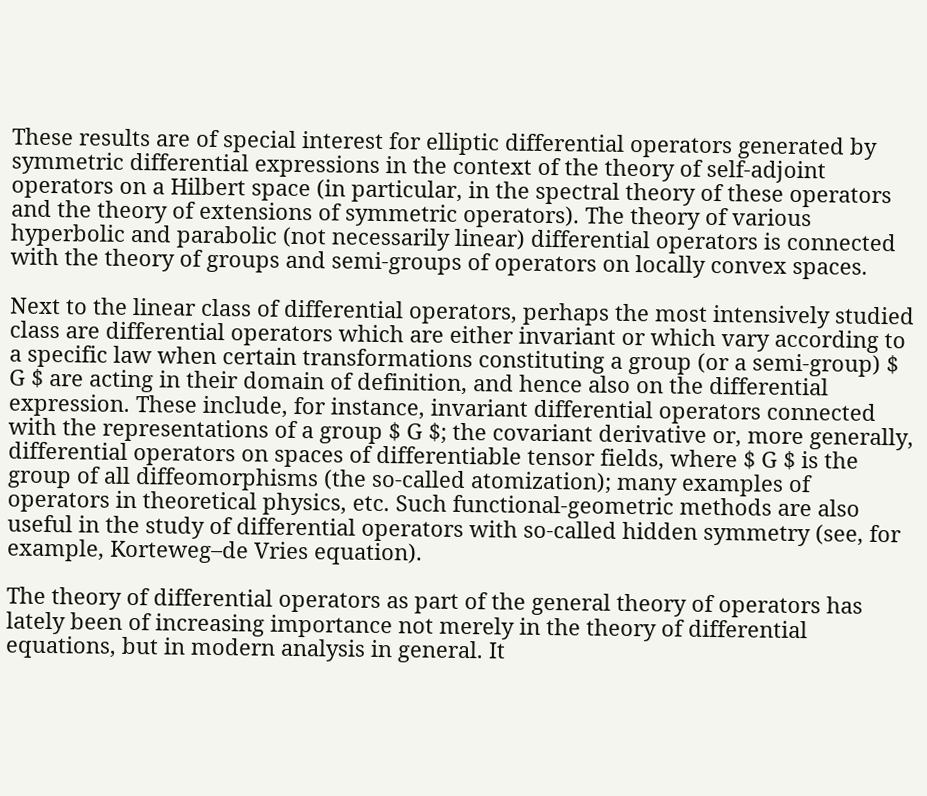These results are of special interest for elliptic differential operators generated by symmetric differential expressions in the context of the theory of self-adjoint operators on a Hilbert space (in particular, in the spectral theory of these operators and the theory of extensions of symmetric operators). The theory of various hyperbolic and parabolic (not necessarily linear) differential operators is connected with the theory of groups and semi-groups of operators on locally convex spaces.

Next to the linear class of differential operators, perhaps the most intensively studied class are differential operators which are either invariant or which vary according to a specific law when certain transformations constituting a group (or a semi-group) $ G $ are acting in their domain of definition, and hence also on the differential expression. These include, for instance, invariant differential operators connected with the representations of a group $ G $; the covariant derivative or, more generally, differential operators on spaces of differentiable tensor fields, where $ G $ is the group of all diffeomorphisms (the so-called atomization); many examples of operators in theoretical physics, etc. Such functional-geometric methods are also useful in the study of differential operators with so-called hidden symmetry (see, for example, Korteweg–de Vries equation).

The theory of differential operators as part of the general theory of operators has lately been of increasing importance not merely in the theory of differential equations, but in modern analysis in general. It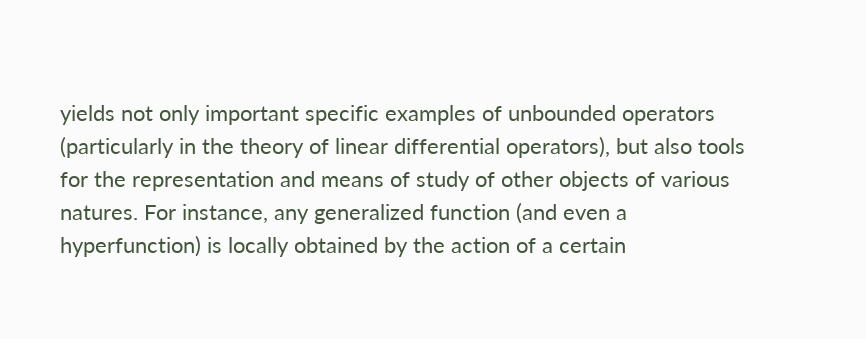yields not only important specific examples of unbounded operators (particularly in the theory of linear differential operators), but also tools for the representation and means of study of other objects of various natures. For instance, any generalized function (and even a hyperfunction) is locally obtained by the action of a certain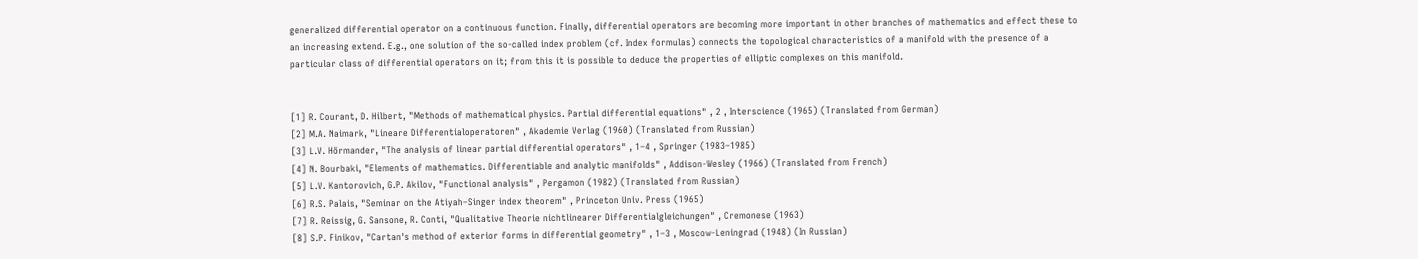generalized differential operator on a continuous function. Finally, differential operators are becoming more important in other branches of mathematics and effect these to an increasing extend. E.g., one solution of the so-called index problem (cf. Index formulas) connects the topological characteristics of a manifold with the presence of a particular class of differential operators on it; from this it is possible to deduce the properties of elliptic complexes on this manifold.


[1] R. Courant, D. Hilbert, "Methods of mathematical physics. Partial differential equations" , 2 , Interscience (1965) (Translated from German)
[2] M.A. Naimark, "Lineare Differentialoperatoren" , Akademie Verlag (1960) (Translated from Russian)
[3] L.V. Hörmander, "The analysis of linear partial differential operators" , 1–4 , Springer (1983–1985)
[4] N. Bourbaki, "Elements of mathematics. Differentiable and analytic manifolds" , Addison-Wesley (1966) (Translated from French)
[5] L.V. Kantorovich, G.P. Akilov, "Functional analysis" , Pergamon (1982) (Translated from Russian)
[6] R.S. Palais, "Seminar on the Atiyah–Singer index theorem" , Princeton Univ. Press (1965)
[7] R. Reissig, G. Sansone, R. Conti, "Qualitative Theorie nichtlinearer Differentialgleichungen" , Cremonese (1963)
[8] S.P. Finikov, "Cartan's method of exterior forms in differential geometry" , 1–3 , Moscow-Leningrad (1948) (In Russian)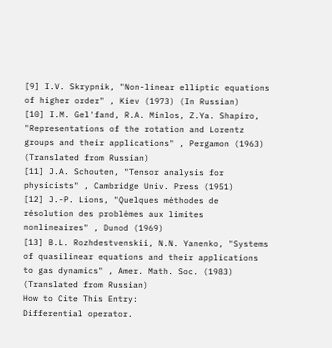[9] I.V. Skrypnik, "Non-linear elliptic equations of higher order" , Kiev (1973) (In Russian)
[10] I.M. Gel'fand, R.A. Minlos, Z.Ya. Shapiro, "Representations of the rotation and Lorentz groups and their applications" , Pergamon (1963) (Translated from Russian)
[11] J.A. Schouten, "Tensor analysis for physicists" , Cambridge Univ. Press (1951)
[12] J.-P. Lions, "Quelques méthodes de résolution des problèmes aux limites nonlineaires" , Dunod (1969)
[13] B.L. Rozhdestvenskii, N.N. Yanenko, "Systems of quasilinear equations and their applications to gas dynamics" , Amer. Math. Soc. (1983) (Translated from Russian)
How to Cite This Entry:
Differential operator.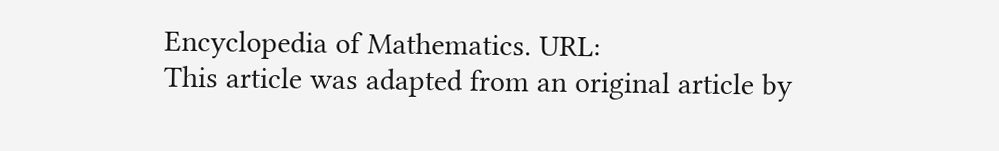Encyclopedia of Mathematics. URL:
This article was adapted from an original article by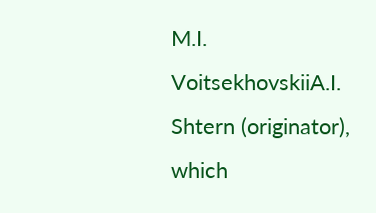M.I. VoitsekhovskiiA.I. Shtern (originator), which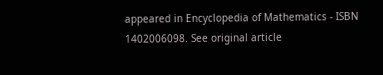appeared in Encyclopedia of Mathematics - ISBN 1402006098. See original article